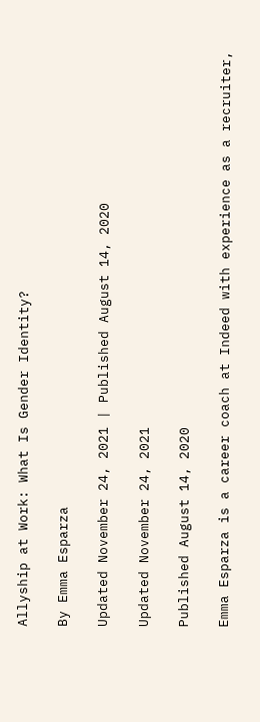Allyship at Work: What Is Gender Identity?

By Emma Esparza

Updated November 24, 2021 | Published August 14, 2020

Updated November 24, 2021

Published August 14, 2020

Emma Esparza is a career coach at Indeed with experience as a recruiter,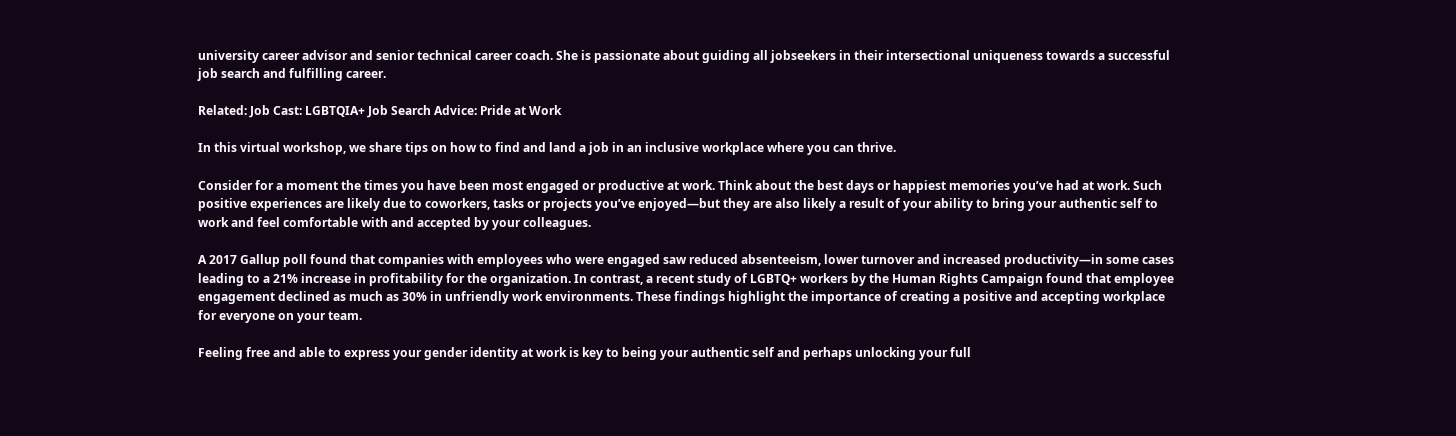university career advisor and senior technical career coach. She is passionate about guiding all jobseekers in their intersectional uniqueness towards a successful job search and fulfilling career.

Related: Job Cast: LGBTQIA+ Job Search Advice: Pride at Work

In this virtual workshop, we share tips on how to find and land a job in an inclusive workplace where you can thrive.

Consider for a moment the times you have been most engaged or productive at work. Think about the best days or happiest memories you’ve had at work. Such positive experiences are likely due to coworkers, tasks or projects you’ve enjoyed—but they are also likely a result of your ability to bring your authentic self to work and feel comfortable with and accepted by your colleagues.

A 2017 Gallup poll found that companies with employees who were engaged saw reduced absenteeism, lower turnover and increased productivity—in some cases leading to a 21% increase in profitability for the organization. In contrast, a recent study of LGBTQ+ workers by the Human Rights Campaign found that employee engagement declined as much as 30% in unfriendly work environments. These findings highlight the importance of creating a positive and accepting workplace for everyone on your team.

Feeling free and able to express your gender identity at work is key to being your authentic self and perhaps unlocking your full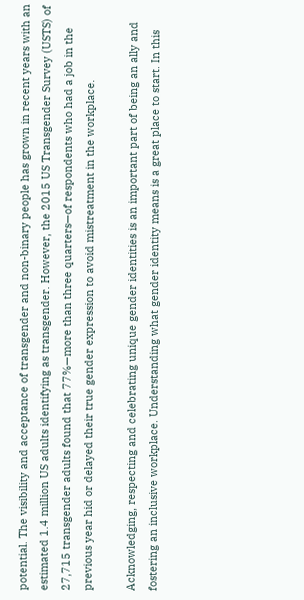potential. The visibility and acceptance of transgender and non-binary people has grown in recent years with an estimated 1.4 million US adults identifying as transgender. However, the 2015 US Transgender Survey (USTS) of 27,715 transgender adults found that 77%—more than three quarters—of respondents who had a job in the previous year hid or delayed their true gender expression to avoid mistreatment in the workplace.

Acknowledging, respecting and celebrating unique gender identities is an important part of being an ally and fostering an inclusive workplace. Understanding what gender identity means is a great place to start. In this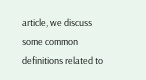article, we discuss some common definitions related to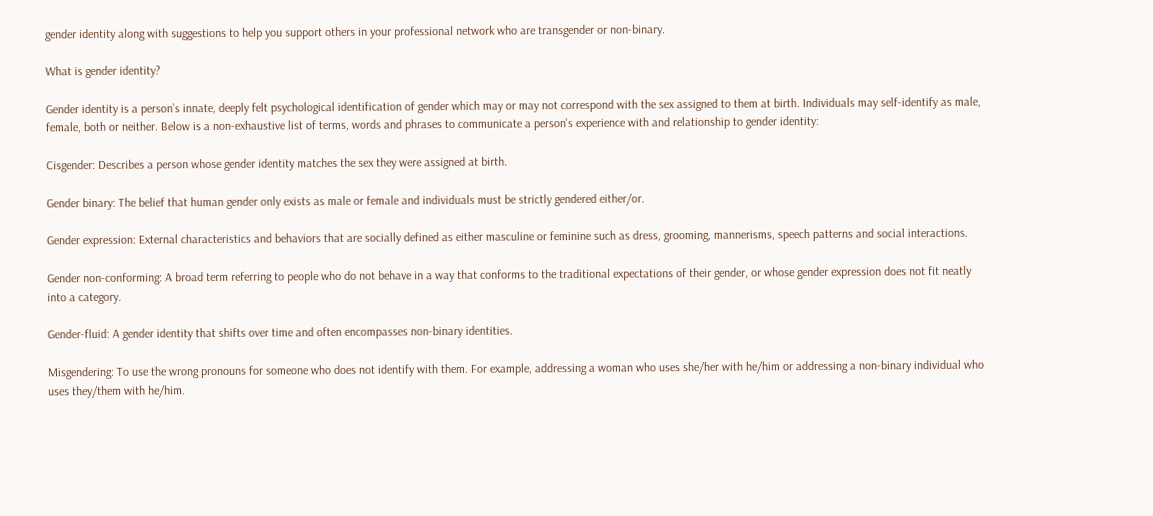gender identity along with suggestions to help you support others in your professional network who are transgender or non-binary.

What is gender identity?

Gender identity is a person’s innate, deeply felt psychological identification of gender which may or may not correspond with the sex assigned to them at birth. Individuals may self-identify as male, female, both or neither. Below is a non-exhaustive list of terms, words and phrases to communicate a person's experience with and relationship to gender identity:

Cisgender: Describes a person whose gender identity matches the sex they were assigned at birth.

Gender binary: The belief that human gender only exists as male or female and individuals must be strictly gendered either/or.

Gender expression: External characteristics and behaviors that are socially defined as either masculine or feminine such as dress, grooming, mannerisms, speech patterns and social interactions.

Gender non-conforming: A broad term referring to people who do not behave in a way that conforms to the traditional expectations of their gender, or whose gender expression does not fit neatly into a category.

Gender-fluid: A gender identity that shifts over time and often encompasses non-binary identities.

Misgendering: To use the wrong pronouns for someone who does not identify with them. For example, addressing a woman who uses she/her with he/him or addressing a non-binary individual who uses they/them with he/him.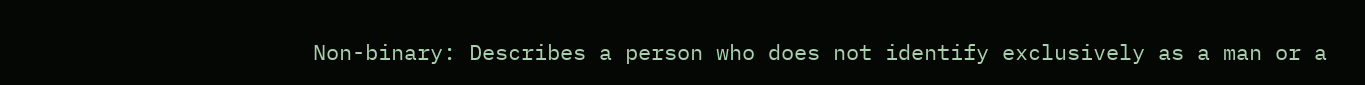Non-binary: Describes a person who does not identify exclusively as a man or a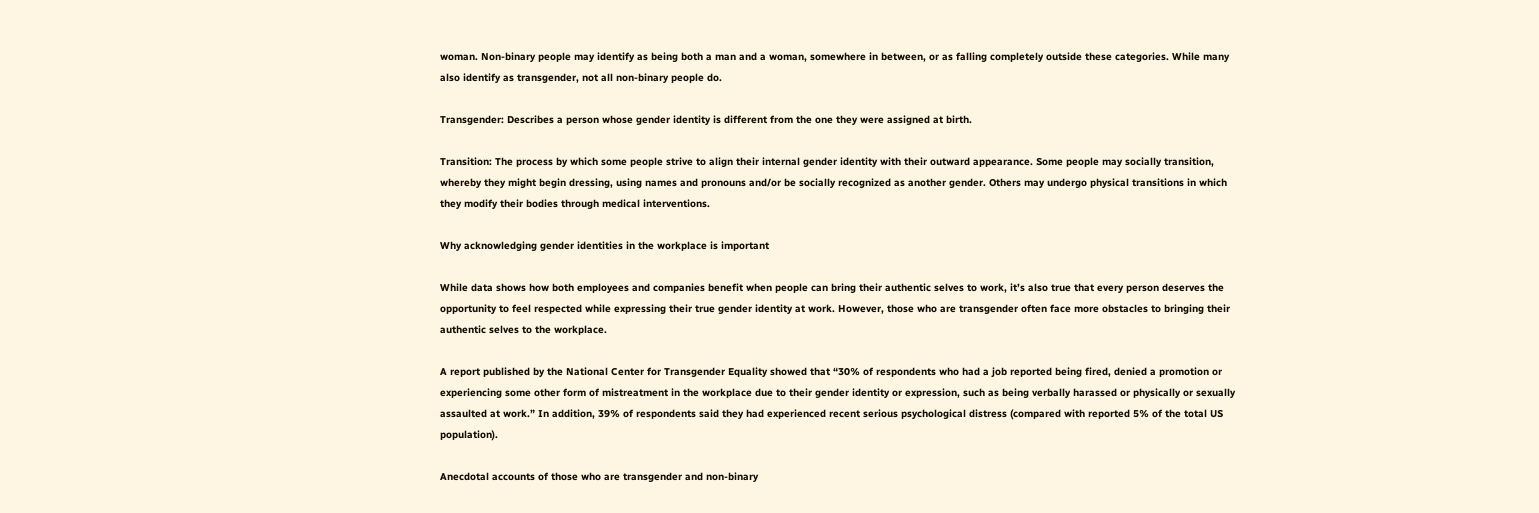woman. Non-binary people may identify as being both a man and a woman, somewhere in between, or as falling completely outside these categories. While many also identify as transgender, not all non-binary people do.

Transgender: Describes a person whose gender identity is different from the one they were assigned at birth.

Transition: The process by which some people strive to align their internal gender identity with their outward appearance. Some people may socially transition, whereby they might begin dressing, using names and pronouns and/or be socially recognized as another gender. Others may undergo physical transitions in which they modify their bodies through medical interventions.

Why acknowledging gender identities in the workplace is important

While data shows how both employees and companies benefit when people can bring their authentic selves to work, it’s also true that every person deserves the opportunity to feel respected while expressing their true gender identity at work. However, those who are transgender often face more obstacles to bringing their authentic selves to the workplace.

A report published by the National Center for Transgender Equality showed that “30% of respondents who had a job reported being fired, denied a promotion or experiencing some other form of mistreatment in the workplace due to their gender identity or expression, such as being verbally harassed or physically or sexually assaulted at work.” In addition, 39% of respondents said they had experienced recent serious psychological distress (compared with reported 5% of the total US population).

Anecdotal accounts of those who are transgender and non-binary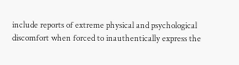include reports of extreme physical and psychological discomfort when forced to inauthentically express the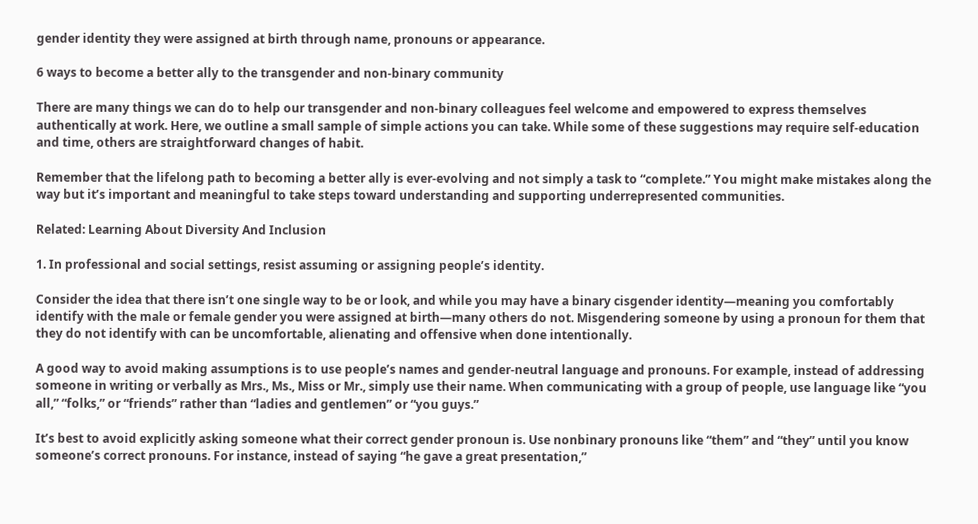gender identity they were assigned at birth through name, pronouns or appearance.

6 ways to become a better ally to the transgender and non-binary community

There are many things we can do to help our transgender and non-binary colleagues feel welcome and empowered to express themselves authentically at work. Here, we outline a small sample of simple actions you can take. While some of these suggestions may require self-education and time, others are straightforward changes of habit.

Remember that the lifelong path to becoming a better ally is ever-evolving and not simply a task to “complete.” You might make mistakes along the way but it’s important and meaningful to take steps toward understanding and supporting underrepresented communities.

Related: Learning About Diversity And Inclusion

1. In professional and social settings, resist assuming or assigning people’s identity.

Consider the idea that there isn’t one single way to be or look, and while you may have a binary cisgender identity—meaning you comfortably identify with the male or female gender you were assigned at birth—many others do not. Misgendering someone by using a pronoun for them that they do not identify with can be uncomfortable, alienating and offensive when done intentionally.

A good way to avoid making assumptions is to use people’s names and gender-neutral language and pronouns. For example, instead of addressing someone in writing or verbally as Mrs., Ms., Miss or Mr., simply use their name. When communicating with a group of people, use language like “you all,” “folks,” or “friends” rather than “ladies and gentlemen” or “you guys.”

It’s best to avoid explicitly asking someone what their correct gender pronoun is. Use nonbinary pronouns like “them” and “they” until you know someone’s correct pronouns. For instance, instead of saying “he gave a great presentation,”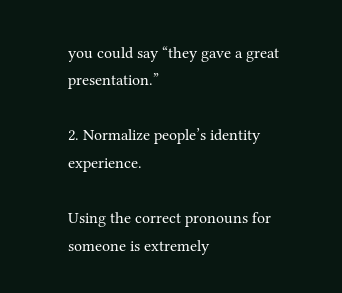you could say “they gave a great presentation.”

2. Normalize people’s identity experience.

Using the correct pronouns for someone is extremely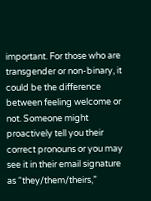important. For those who are transgender or non-binary, it could be the difference between feeling welcome or not. Someone might proactively tell you their correct pronouns or you may see it in their email signature as “they/them/theirs,”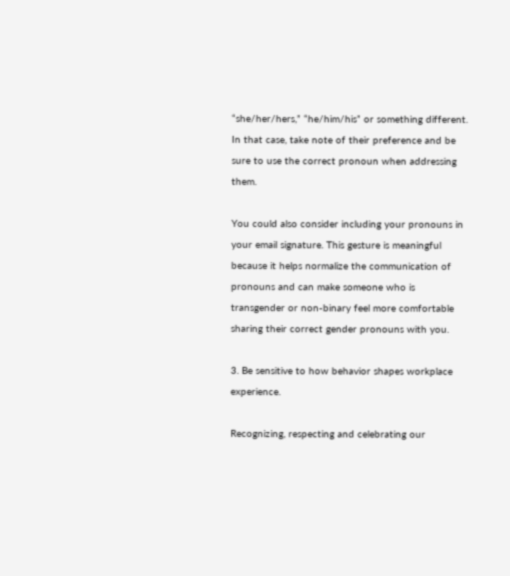“she/her/hers,” “he/him/his” or something different. In that case, take note of their preference and be sure to use the correct pronoun when addressing them.

You could also consider including your pronouns in your email signature. This gesture is meaningful because it helps normalize the communication of pronouns and can make someone who is transgender or non-binary feel more comfortable sharing their correct gender pronouns with you.

3. Be sensitive to how behavior shapes workplace experience.

Recognizing, respecting and celebrating our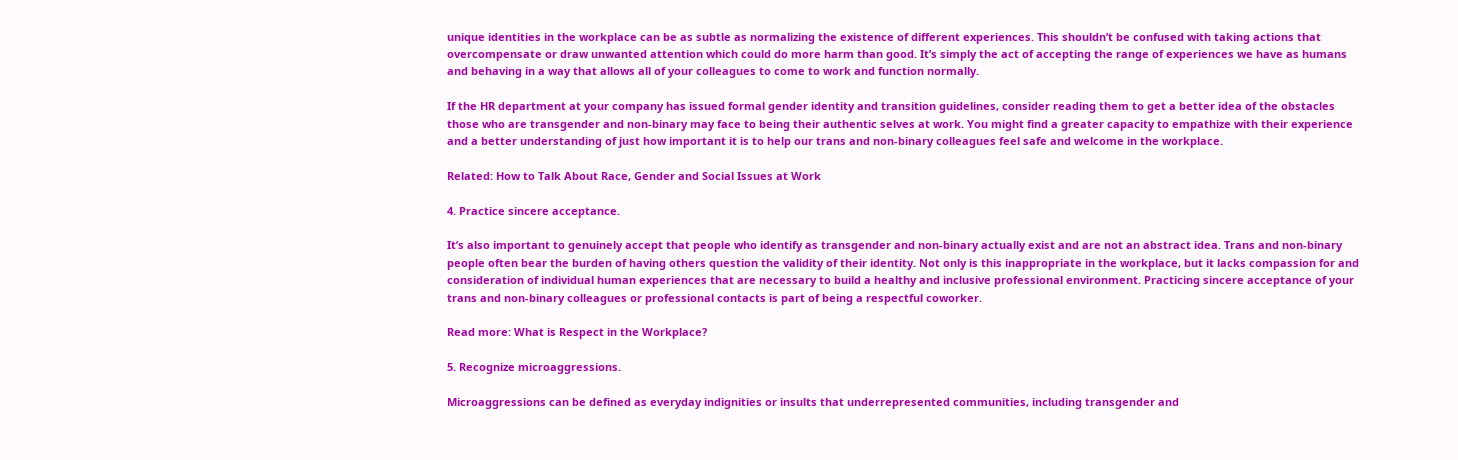unique identities in the workplace can be as subtle as normalizing the existence of different experiences. This shouldn’t be confused with taking actions that overcompensate or draw unwanted attention which could do more harm than good. It’s simply the act of accepting the range of experiences we have as humans and behaving in a way that allows all of your colleagues to come to work and function normally.

If the HR department at your company has issued formal gender identity and transition guidelines, consider reading them to get a better idea of the obstacles those who are transgender and non-binary may face to being their authentic selves at work. You might find a greater capacity to empathize with their experience and a better understanding of just how important it is to help our trans and non-binary colleagues feel safe and welcome in the workplace.

Related: How to Talk About Race, Gender and Social Issues at Work

4. Practice sincere acceptance.

It’s also important to genuinely accept that people who identify as transgender and non-binary actually exist and are not an abstract idea. Trans and non-binary people often bear the burden of having others question the validity of their identity. Not only is this inappropriate in the workplace, but it lacks compassion for and consideration of individual human experiences that are necessary to build a healthy and inclusive professional environment. Practicing sincere acceptance of your trans and non-binary colleagues or professional contacts is part of being a respectful coworker.

Read more: What is Respect in the Workplace?

5. Recognize microaggressions.

Microaggressions can be defined as everyday indignities or insults that underrepresented communities, including transgender and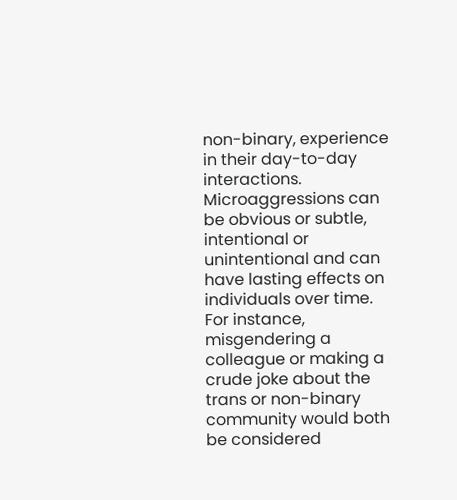non-binary, experience in their day-to-day interactions. Microaggressions can be obvious or subtle, intentional or unintentional and can have lasting effects on individuals over time. For instance, misgendering a colleague or making a crude joke about the trans or non-binary community would both be considered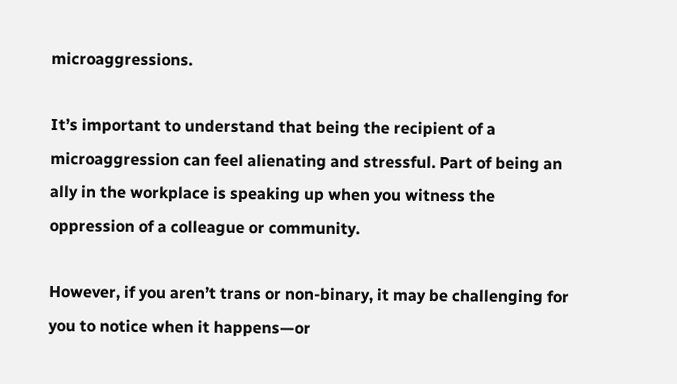microaggressions.

It’s important to understand that being the recipient of a microaggression can feel alienating and stressful. Part of being an ally in the workplace is speaking up when you witness the oppression of a colleague or community.

However, if you aren’t trans or non-binary, it may be challenging for you to notice when it happens—or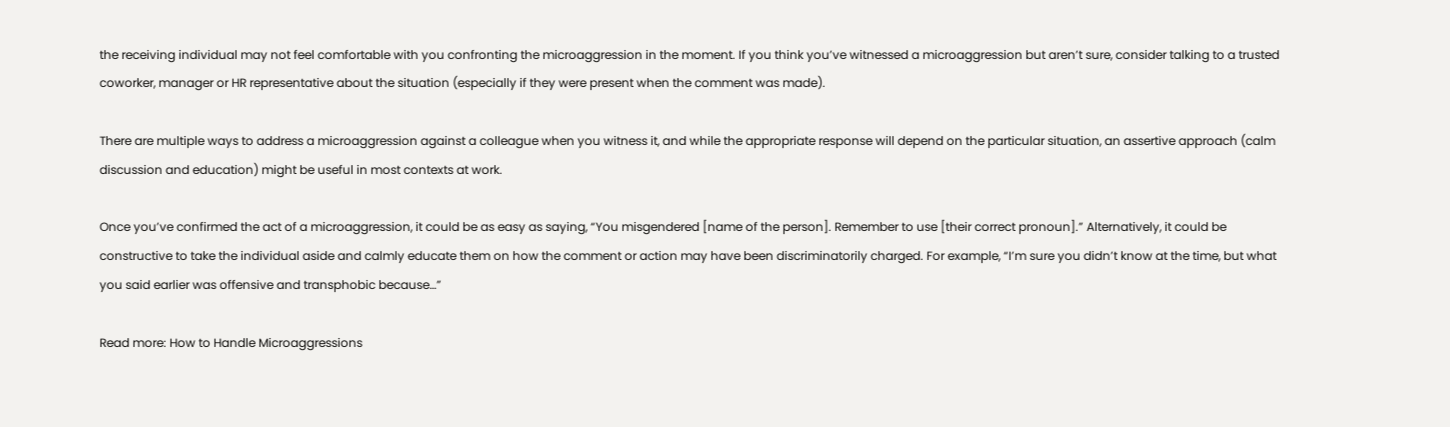the receiving individual may not feel comfortable with you confronting the microaggression in the moment. If you think you’ve witnessed a microaggression but aren’t sure, consider talking to a trusted coworker, manager or HR representative about the situation (especially if they were present when the comment was made).

There are multiple ways to address a microaggression against a colleague when you witness it, and while the appropriate response will depend on the particular situation, an assertive approach (calm discussion and education) might be useful in most contexts at work.

Once you’ve confirmed the act of a microaggression, it could be as easy as saying, “You misgendered [name of the person]. Remember to use [their correct pronoun].” Alternatively, it could be constructive to take the individual aside and calmly educate them on how the comment or action may have been discriminatorily charged. For example, “I’m sure you didn’t know at the time, but what you said earlier was offensive and transphobic because…”

Read more: How to Handle Microaggressions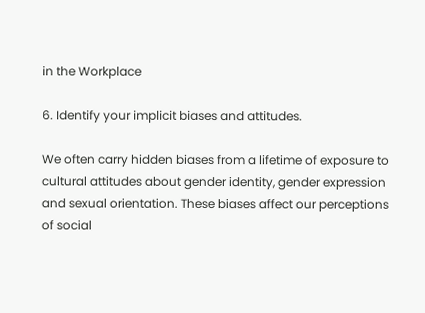in the Workplace

6. Identify your implicit biases and attitudes.

We often carry hidden biases from a lifetime of exposure to cultural attitudes about gender identity, gender expression and sexual orientation. These biases affect our perceptions of social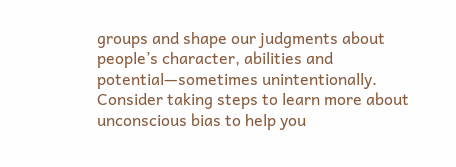groups and shape our judgments about people’s character, abilities and potential—sometimes unintentionally. Consider taking steps to learn more about unconscious bias to help you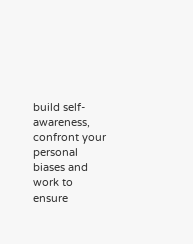build self-awareness, confront your personal biases and work to ensure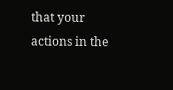that your actions in the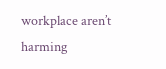workplace aren’t harming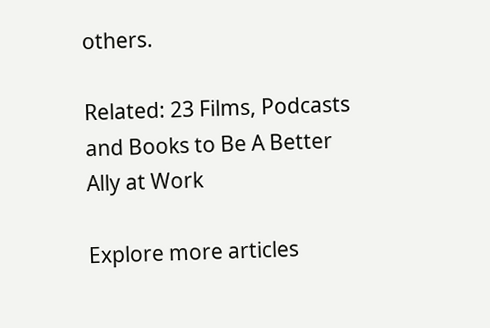others.

Related: 23 Films, Podcasts and Books to Be A Better Ally at Work

Explore more articles